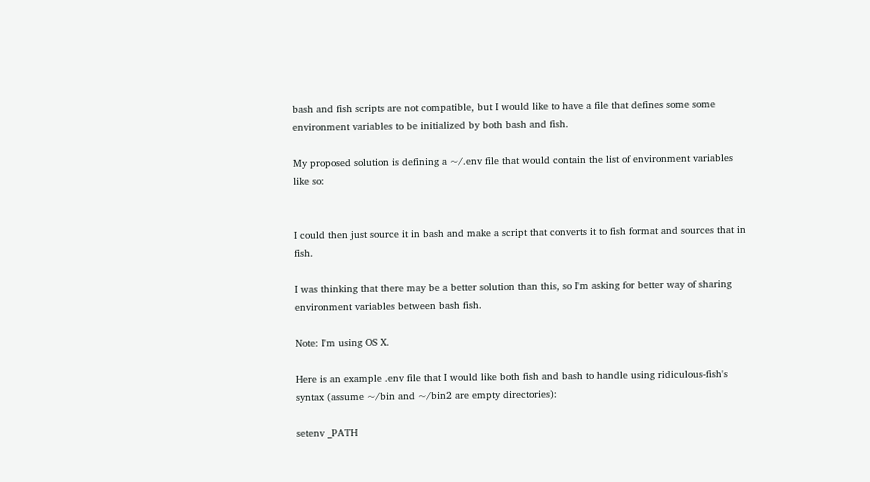bash and fish scripts are not compatible, but I would like to have a file that defines some some environment variables to be initialized by both bash and fish.

My proposed solution is defining a ~/.env file that would contain the list of environment variables like so:


I could then just source it in bash and make a script that converts it to fish format and sources that in fish.

I was thinking that there may be a better solution than this, so I'm asking for better way of sharing environment variables between bash fish.

Note: I'm using OS X.

Here is an example .env file that I would like both fish and bash to handle using ridiculous-fish's syntax (assume ~/bin and ~/bin2 are empty directories):

setenv _PATH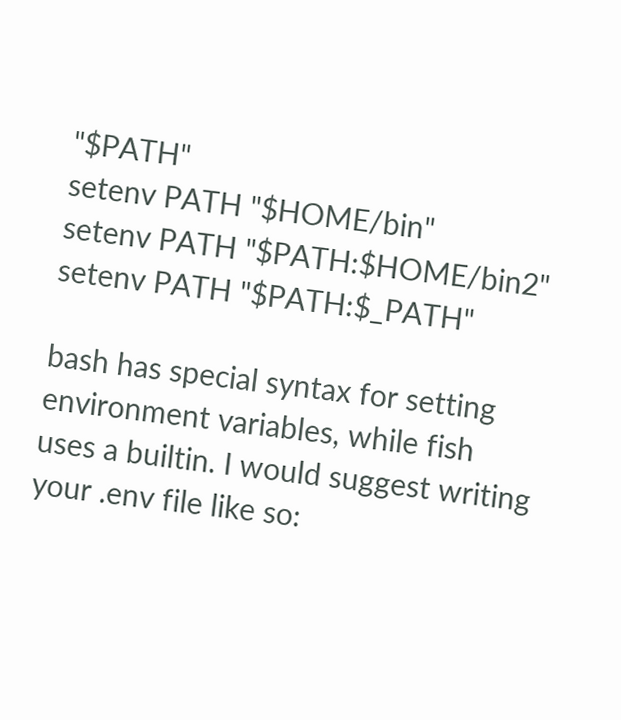"$PATH"
setenv PATH "$HOME/bin"
setenv PATH "$PATH:$HOME/bin2"
setenv PATH "$PATH:$_PATH"

bash has special syntax for setting environment variables, while fish uses a builtin. I would suggest writing your .env file like so: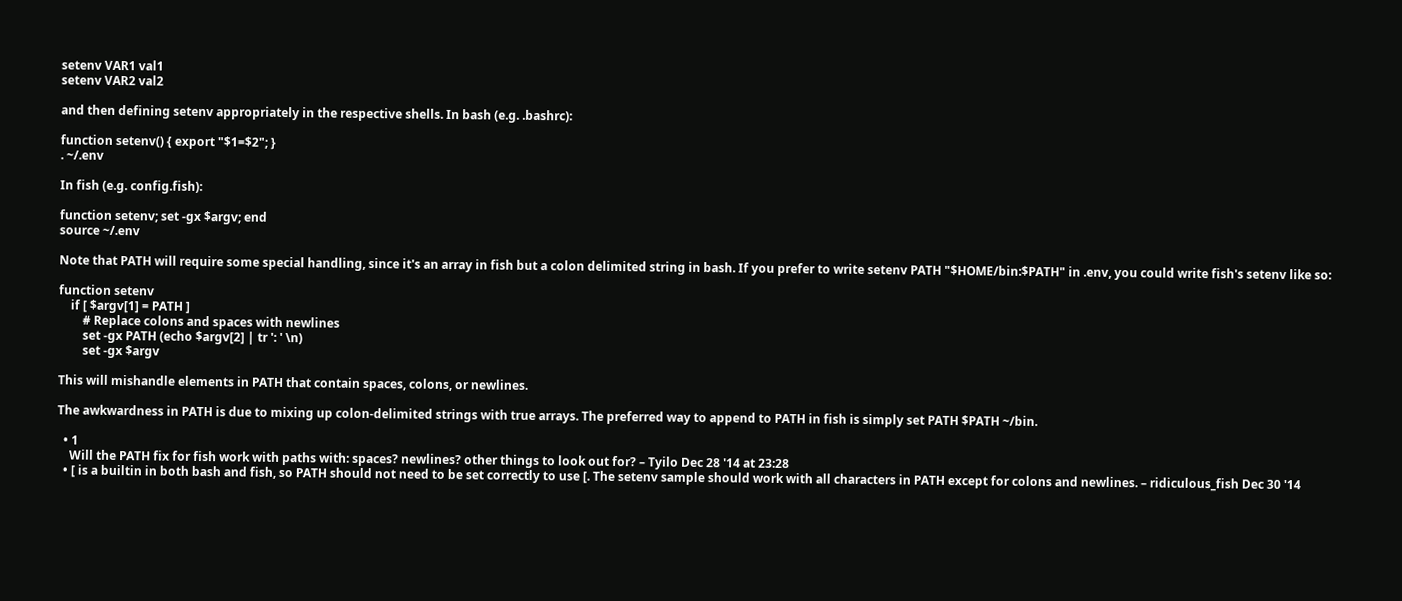setenv VAR1 val1
setenv VAR2 val2

and then defining setenv appropriately in the respective shells. In bash (e.g. .bashrc):

function setenv() { export "$1=$2"; }
. ~/.env

In fish (e.g. config.fish):

function setenv; set -gx $argv; end
source ~/.env

Note that PATH will require some special handling, since it's an array in fish but a colon delimited string in bash. If you prefer to write setenv PATH "$HOME/bin:$PATH" in .env, you could write fish's setenv like so:

function setenv
    if [ $argv[1] = PATH ]
        # Replace colons and spaces with newlines
        set -gx PATH (echo $argv[2] | tr ': ' \n)
        set -gx $argv

This will mishandle elements in PATH that contain spaces, colons, or newlines.

The awkwardness in PATH is due to mixing up colon-delimited strings with true arrays. The preferred way to append to PATH in fish is simply set PATH $PATH ~/bin.

  • 1
    Will the PATH fix for fish work with paths with: spaces? newlines? other things to look out for? – Tyilo Dec 28 '14 at 23:28
  • [ is a builtin in both bash and fish, so PATH should not need to be set correctly to use [. The setenv sample should work with all characters in PATH except for colons and newlines. – ridiculous_fish Dec 30 '14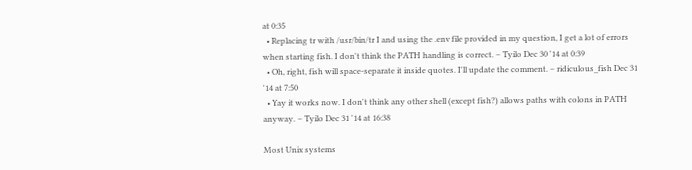at 0:35
  • Replacing tr with /usr/bin/tr I and using the .env file provided in my question, I get a lot of errors when starting fish. I don't think the PATH handling is correct. – Tyilo Dec 30 '14 at 0:39
  • Oh, right, fish will space-separate it inside quotes. I'll update the comment. – ridiculous_fish Dec 31 '14 at 7:50
  • Yay it works now. I don't think any other shell (except fish?) allows paths with colons in PATH anyway. – Tyilo Dec 31 '14 at 16:38

Most Unix systems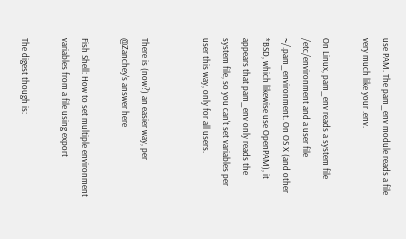use PAM. The pam_env module reads a file very much like your .env.

On Linux, pam_env reads a system file /etc/environment and a user file ~/.pam_environment. On OS X (and other *BSD, which likewise use OpenPAM), it appears that pam_env only reads the system file, so you can't set variables per user this way, only for all users.


There is (now?) an easier way, per @Zanchey's answer here

Fish Shell: How to set multiple environment variables from a file using export

The digest though is: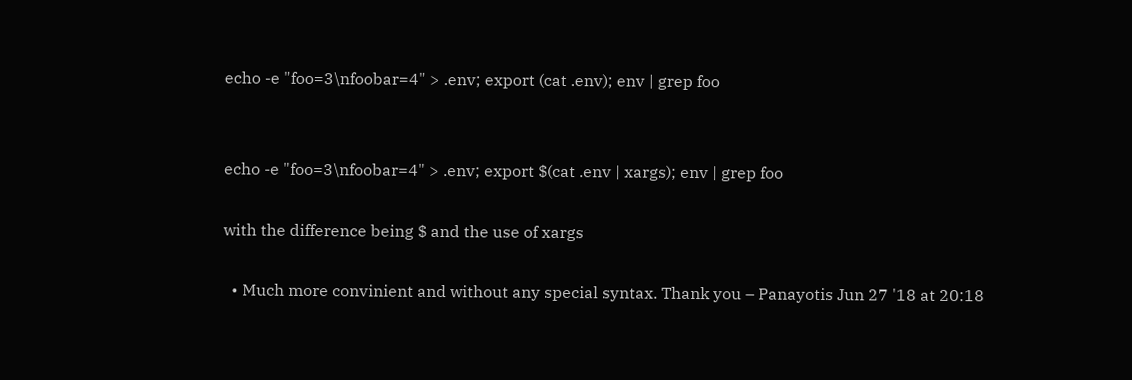echo -e "foo=3\nfoobar=4" > .env; export (cat .env); env | grep foo


echo -e "foo=3\nfoobar=4" > .env; export $(cat .env | xargs); env | grep foo

with the difference being $ and the use of xargs

  • Much more convinient and without any special syntax. Thank you – Panayotis Jun 27 '18 at 20:18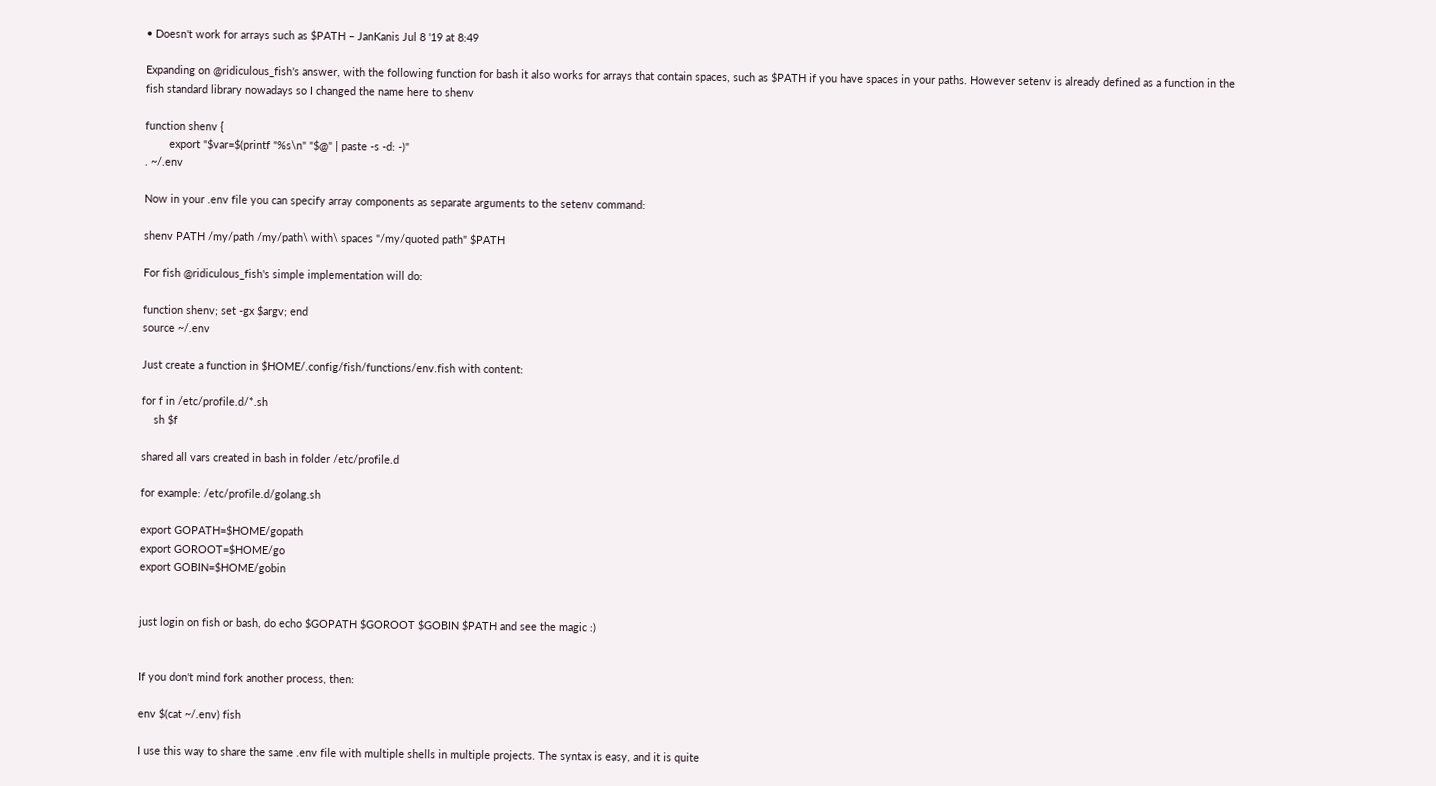• Doesn't work for arrays such as $PATH – JanKanis Jul 8 '19 at 8:49

Expanding on @ridiculous_fish's answer, with the following function for bash it also works for arrays that contain spaces, such as $PATH if you have spaces in your paths. However setenv is already defined as a function in the fish standard library nowadays so I changed the name here to shenv

function shenv {
        export "$var=$(printf "%s\n" "$@" | paste -s -d: -)"
. ~/.env

Now in your .env file you can specify array components as separate arguments to the setenv command:

shenv PATH /my/path /my/path\ with\ spaces "/my/quoted path" $PATH

For fish @ridiculous_fish's simple implementation will do:

function shenv; set -gx $argv; end
source ~/.env

Just create a function in $HOME/.config/fish/functions/env.fish with content:

for f in /etc/profile.d/*.sh
    sh $f

shared all vars created in bash in folder /etc/profile.d

for example: /etc/profile.d/golang.sh

export GOPATH=$HOME/gopath
export GOROOT=$HOME/go
export GOBIN=$HOME/gobin


just login on fish or bash, do echo $GOPATH $GOROOT $GOBIN $PATH and see the magic :)


If you don't mind fork another process, then:

env $(cat ~/.env) fish

I use this way to share the same .env file with multiple shells in multiple projects. The syntax is easy, and it is quite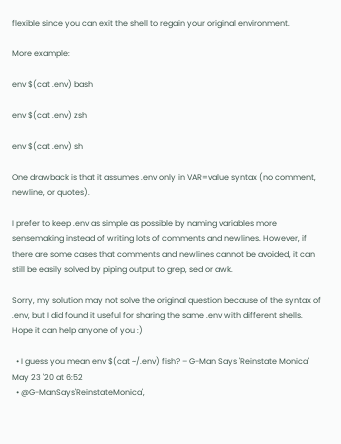flexible since you can exit the shell to regain your original environment.

More example:

env $(cat .env) bash

env $(cat .env) zsh

env $(cat .env) sh

One drawback is that it assumes .env only in VAR=value syntax (no comment, newline, or quotes).

I prefer to keep .env as simple as possible by naming variables more sensemaking instead of writing lots of comments and newlines. However, if there are some cases that comments and newlines cannot be avoided, it can still be easily solved by piping output to grep, sed or awk.

Sorry, my solution may not solve the original question because of the syntax of .env, but I did found it useful for sharing the same .env with different shells. Hope it can help anyone of you :)

  • I guess you mean env $(cat ~/.env) fish? – G-Man Says 'Reinstate Monica' May 23 '20 at 6:52
  • @G-ManSays'ReinstateMonica',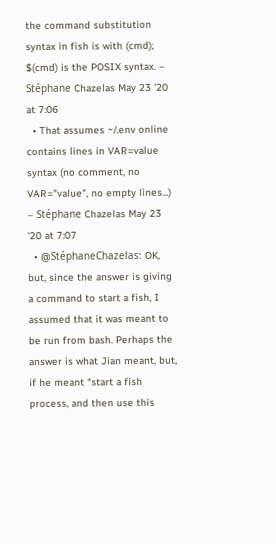the command substitution syntax in fish is with (cmd); $(cmd) is the POSIX syntax. – Stéphane Chazelas May 23 '20 at 7:06
  • That assumes ~/.env online contains lines in VAR=value syntax (no comment, no VAR="value", no empty lines...) – Stéphane Chazelas May 23 '20 at 7:07
  • @StéphaneChazelas: OK, but, since the answer is giving a command to start a fish, I assumed that it was meant to be run from bash. Perhaps the answer is what Jian meant, but, if he meant “start a fish process, and then use this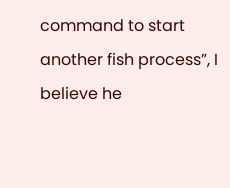command to start another fish process”, I believe he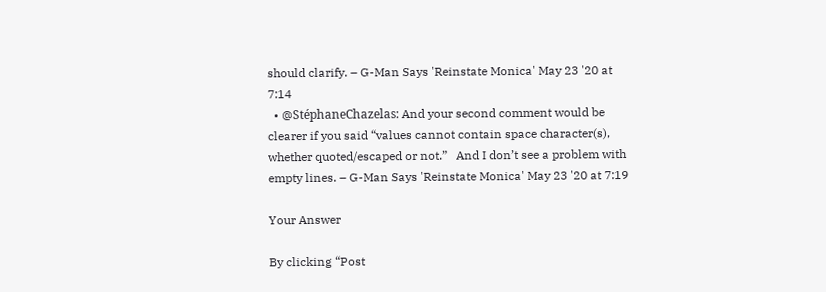should clarify. – G-Man Says 'Reinstate Monica' May 23 '20 at 7:14
  • @StéphaneChazelas: And your second comment would be clearer if you said “values cannot contain space character(s), whether quoted/escaped or not.”   And I don’t see a problem with empty lines. – G-Man Says 'Reinstate Monica' May 23 '20 at 7:19

Your Answer

By clicking “Post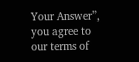Your Answer”, you agree to our terms of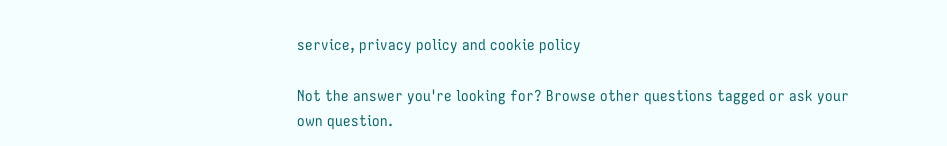service, privacy policy and cookie policy

Not the answer you're looking for? Browse other questions tagged or ask your own question.